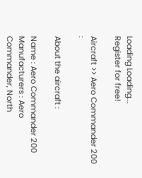Loading Loading...
Register for free!

Aircraft >> Aero Commander 200 :

About the aircraft :

Name : Aero Commander 200 Manufacturers : Aero Commander, North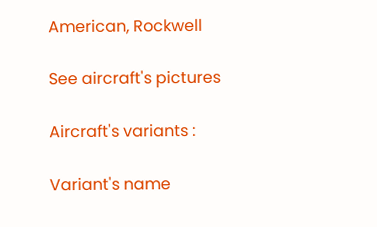American, Rockwell

See aircraft's pictures

Aircraft's variants :

Variant's name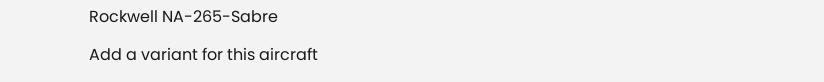Rockwell NA-265-Sabre

Add a variant for this aircraft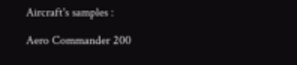Aircraft's samples :

Aero Commander 200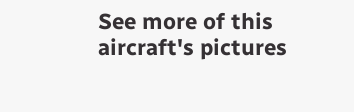See more of this aircraft's pictures